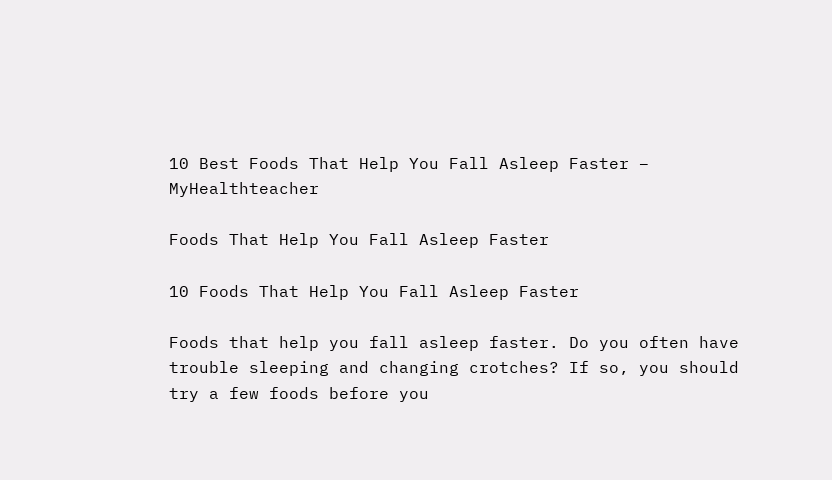10 Best Foods That Help You Fall Asleep Faster – MyHealthteacher

Foods That Help You Fall Asleep Faster

10 Foods That Help You Fall Asleep Faster

Foods that help you fall asleep faster. Do you often have trouble sleeping and changing crotches? If so, you should try a few foods before you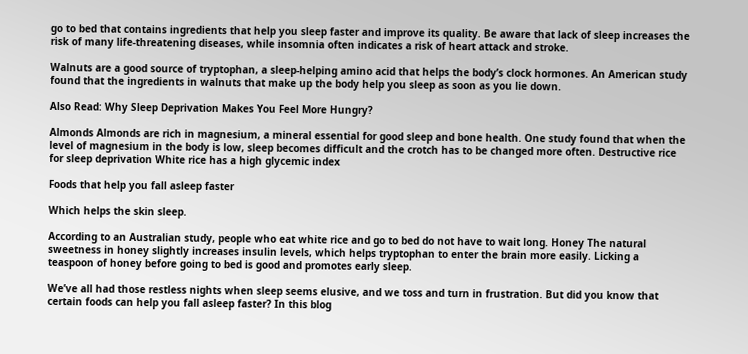go to bed that contains ingredients that help you sleep faster and improve its quality. Be aware that lack of sleep increases the risk of many life-threatening diseases, while insomnia often indicates a risk of heart attack and stroke.

Walnuts are a good source of tryptophan, a sleep-helping amino acid that helps the body’s clock hormones. An American study found that the ingredients in walnuts that make up the body help you sleep as soon as you lie down.

Also Read: Why Sleep Deprivation Makes You Feel More Hungry?

Almonds Almonds are rich in magnesium, a mineral essential for good sleep and bone health. One study found that when the level of magnesium in the body is low, sleep becomes difficult and the crotch has to be changed more often. Destructive rice for sleep deprivation White rice has a high glycemic index

Foods that help you fall asleep faster

Which helps the skin sleep.

According to an Australian study, people who eat white rice and go to bed do not have to wait long. Honey The natural sweetness in honey slightly increases insulin levels, which helps tryptophan to enter the brain more easily. Licking a teaspoon of honey before going to bed is good and promotes early sleep.

We’ve all had those restless nights when sleep seems elusive, and we toss and turn in frustration. But did you know that certain foods can help you fall asleep faster? In this blog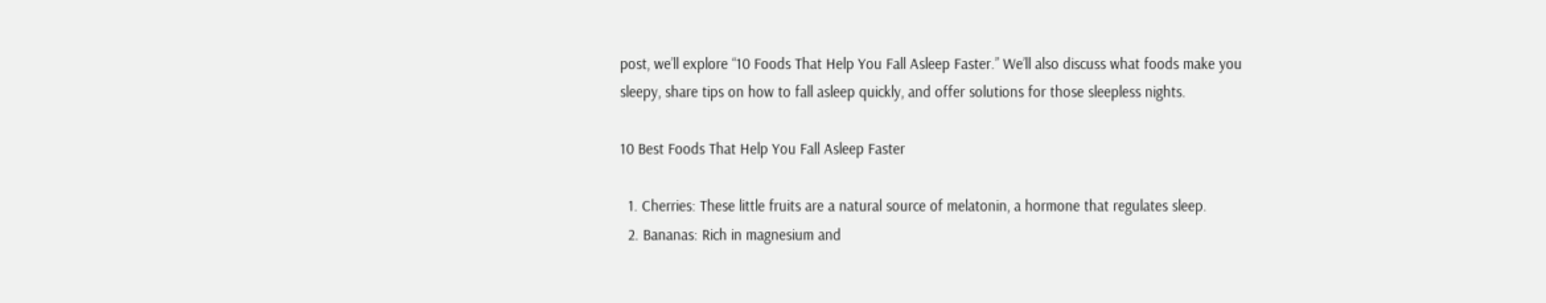post, we’ll explore “10 Foods That Help You Fall Asleep Faster.” We’ll also discuss what foods make you sleepy, share tips on how to fall asleep quickly, and offer solutions for those sleepless nights.

10 Best Foods That Help You Fall Asleep Faster

  1. Cherries: These little fruits are a natural source of melatonin, a hormone that regulates sleep.
  2. Bananas: Rich in magnesium and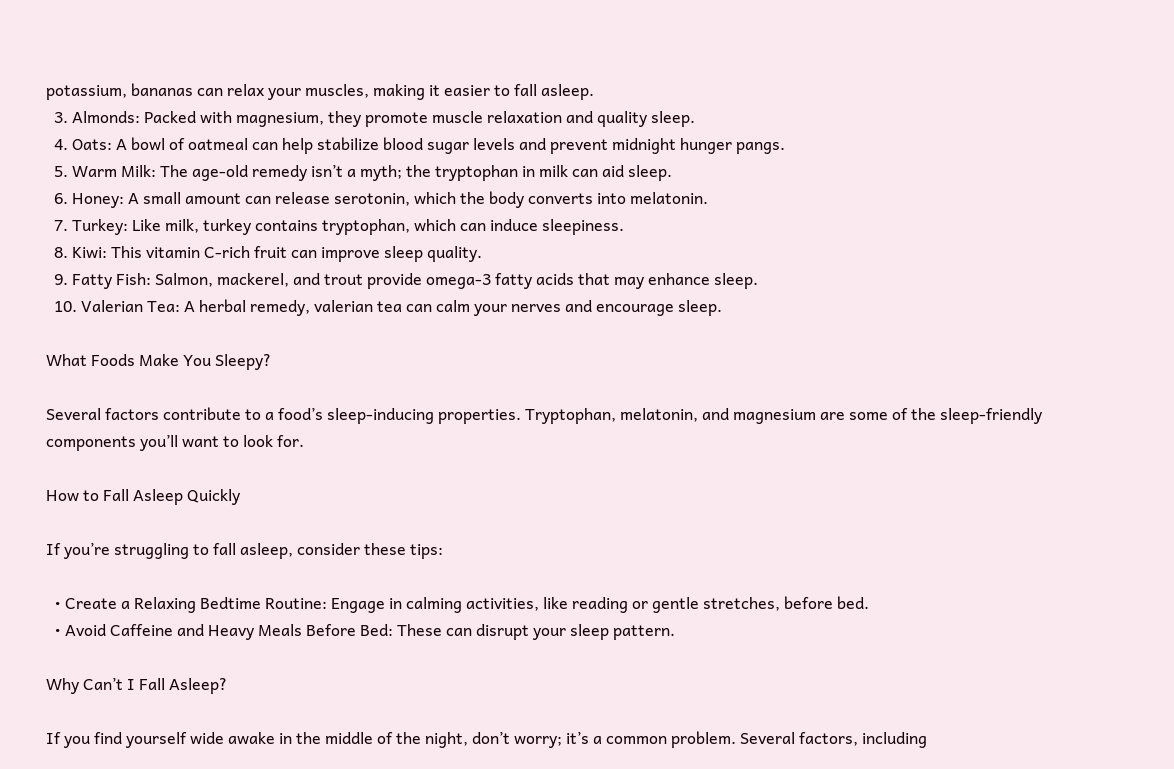potassium, bananas can relax your muscles, making it easier to fall asleep.
  3. Almonds: Packed with magnesium, they promote muscle relaxation and quality sleep.
  4. Oats: A bowl of oatmeal can help stabilize blood sugar levels and prevent midnight hunger pangs.
  5. Warm Milk: The age-old remedy isn’t a myth; the tryptophan in milk can aid sleep.
  6. Honey: A small amount can release serotonin, which the body converts into melatonin.
  7. Turkey: Like milk, turkey contains tryptophan, which can induce sleepiness.
  8. Kiwi: This vitamin C-rich fruit can improve sleep quality.
  9. Fatty Fish: Salmon, mackerel, and trout provide omega-3 fatty acids that may enhance sleep.
  10. Valerian Tea: A herbal remedy, valerian tea can calm your nerves and encourage sleep.

What Foods Make You Sleepy?

Several factors contribute to a food’s sleep-inducing properties. Tryptophan, melatonin, and magnesium are some of the sleep-friendly components you’ll want to look for.

How to Fall Asleep Quickly

If you’re struggling to fall asleep, consider these tips:

  • Create a Relaxing Bedtime Routine: Engage in calming activities, like reading or gentle stretches, before bed.
  • Avoid Caffeine and Heavy Meals Before Bed: These can disrupt your sleep pattern.

Why Can’t I Fall Asleep?

If you find yourself wide awake in the middle of the night, don’t worry; it’s a common problem. Several factors, including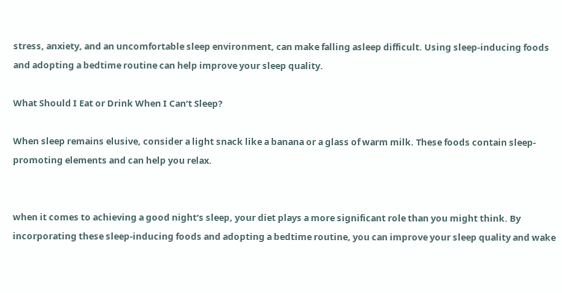stress, anxiety, and an uncomfortable sleep environment, can make falling asleep difficult. Using sleep-inducing foods and adopting a bedtime routine can help improve your sleep quality.

What Should I Eat or Drink When I Can’t Sleep?

When sleep remains elusive, consider a light snack like a banana or a glass of warm milk. These foods contain sleep-promoting elements and can help you relax.


when it comes to achieving a good night’s sleep, your diet plays a more significant role than you might think. By incorporating these sleep-inducing foods and adopting a bedtime routine, you can improve your sleep quality and wake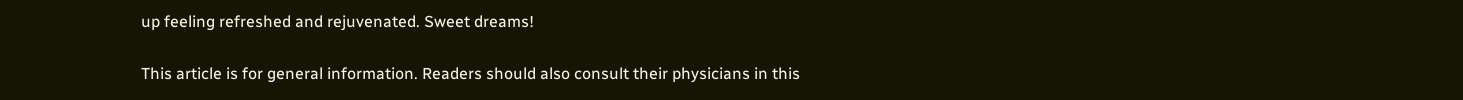up feeling refreshed and rejuvenated. Sweet dreams!

This article is for general information. Readers should also consult their physicians in this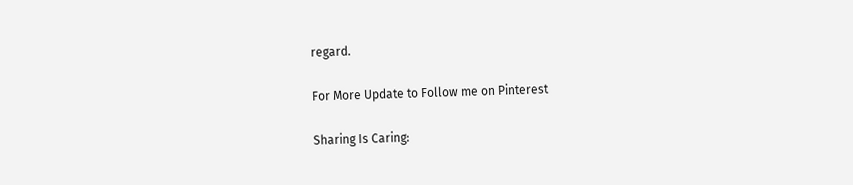regard.

For More Update to Follow me on Pinterest

Sharing Is Caring: